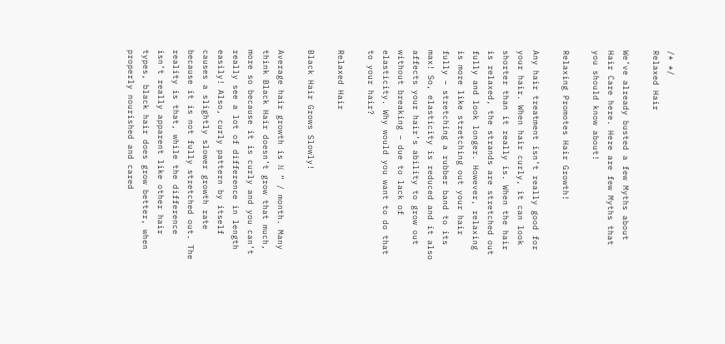/* */
Relaxed Hair

We’ve already busted a few Myths about Hair Care here. Here are few Myths that you should know about!

Relaxing Promotes Hair Growth!

Any hair treatment isn’t really good for your hair. When hair curly, it can look shorter than it really is. When the hair is relaxed, the strands are stretched out fully and look longer. However, relaxing is more like stretching out your hair fully – stretching a rubber band to its max! So, elasticity is reduced and it also affects your hair’s ability to grow out without breaking – due to lack of elasticity. Why would you want to do that to your hair?

Relaxed Hair

Black Hair Grows Slowly!

Average hair growth is ½ “ / month. Many think Black Hair doesn’t grow that much, more so because it is curly and you can’t really see a lot of difference in length easily! Also, curly pattern by itself causes a slightly slower growth rate because it is not fully stretched out. The reality is that, while the difference isn’t really apparent like other hair types, black hair does grow better, when properly nourished and cared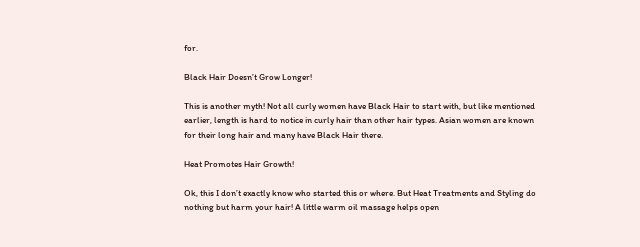for.

Black Hair Doesn’t Grow Longer!

This is another myth! Not all curly women have Black Hair to start with, but like mentioned earlier, length is hard to notice in curly hair than other hair types. Asian women are known for their long hair and many have Black Hair there.

Heat Promotes Hair Growth!

Ok, this I don’t exactly know who started this or where. But Heat Treatments and Styling do nothing but harm your hair! A little warm oil massage helps open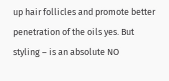up hair follicles and promote better penetration of the oils yes. But styling – is an absolute NO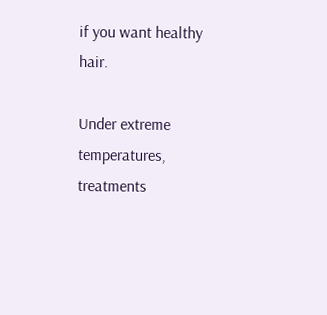if you want healthy hair.

Under extreme temperatures, treatments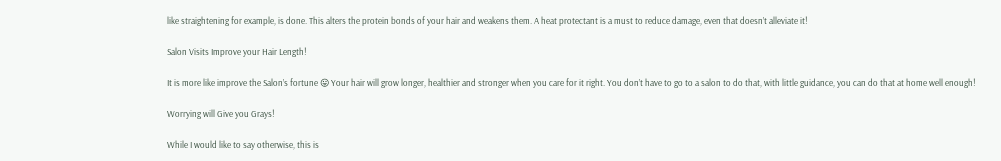like straightening for example, is done. This alters the protein bonds of your hair and weakens them. A heat protectant is a must to reduce damage, even that doesn’t alleviate it!

Salon Visits Improve your Hair Length!

It is more like improve the Salon’s fortune 😛 Your hair will grow longer, healthier and stronger when you care for it right. You don’t have to go to a salon to do that, with little guidance, you can do that at home well enough!

Worrying will Give you Grays!

While I would like to say otherwise, this is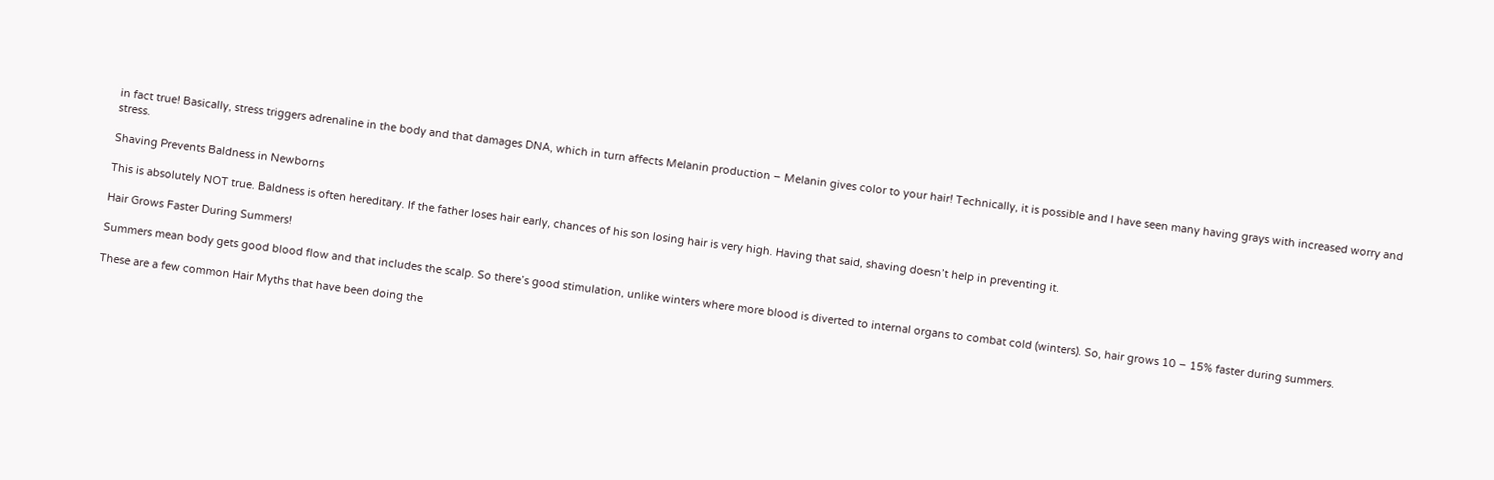in fact true! Basically, stress triggers adrenaline in the body and that damages DNA, which in turn affects Melanin production – Melanin gives color to your hair! Technically, it is possible and I have seen many having grays with increased worry and stress.

Shaving Prevents Baldness in Newborns

This is absolutely NOT true. Baldness is often hereditary. If the father loses hair early, chances of his son losing hair is very high. Having that said, shaving doesn’t help in preventing it.

Hair Grows Faster During Summers!

Summers mean body gets good blood flow and that includes the scalp. So there’s good stimulation, unlike winters where more blood is diverted to internal organs to combat cold (winters). So, hair grows 10 – 15% faster during summers.

These are a few common Hair Myths that have been doing the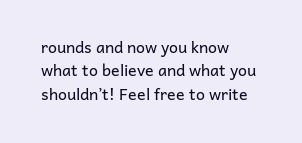rounds and now you know what to believe and what you shouldn’t! Feel free to write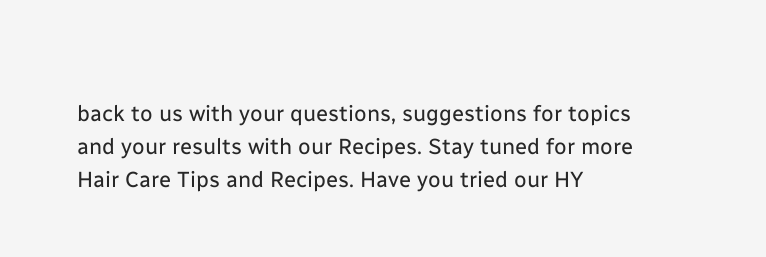back to us with your questions, suggestions for topics and your results with our Recipes. Stay tuned for more Hair Care Tips and Recipes. Have you tried our HY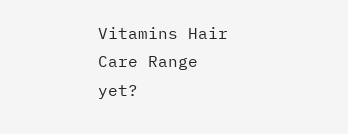Vitamins Hair Care Range yet?